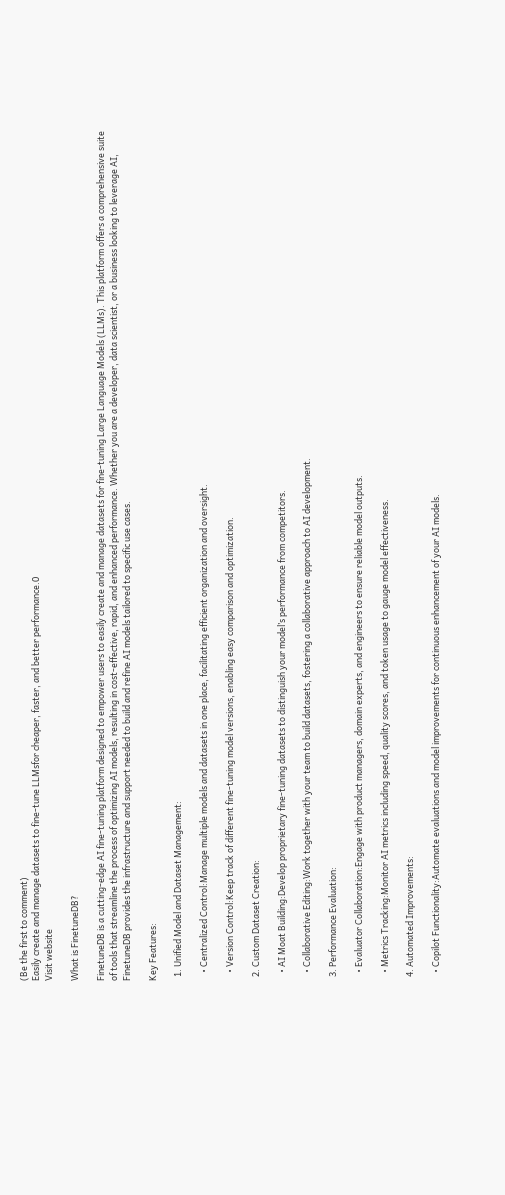(Be the first to comment)
Easily create and manage datasets to fine-tune LLMsfor cheaper, faster, and better performance.0
Visit website

What is FinetuneDB?

FinetuneDB is a cutting-edge AI fine-tuning platform designed to empower users to easily create and manage datasets for fine-tuning Large Language Models (LLMs). This platform offers a comprehensive suite of tools that streamline the process of optimizing AI models, resulting in cost-effective, rapid, and enhanced performance. Whether you are a developer, data scientist, or a business looking to leverage AI, FinetuneDB provides the infrastructure and support needed to build and refine AI models tailored to specific use cases.

Key Features:

  1. Unified Model and Dataset Management:

    • Centralized Control:Manage multiple models and datasets in one place, facilitating efficient organization and oversight.

    • Version Control:Keep track of different fine-tuning model versions, enabling easy comparison and optimization.

  2. Custom Dataset Creation:

    • AI Moat Building:Develop proprietary fine-tuning datasets to distinguish your model’s performance from competitors.

    • Collaborative Editing:Work together with your team to build datasets, fostering a collaborative approach to AI development.

  3. Performance Evaluation:

    • Evaluator Collaboration:Engage with product managers, domain experts, and engineers to ensure reliable model outputs.

    • Metrics Tracking:Monitor AI metrics including speed, quality scores, and token usage to gauge model effectiveness.

  4. Automated Improvements:

    • Copilot Functionality:Automate evaluations and model improvements for continuous enhancement of your AI models.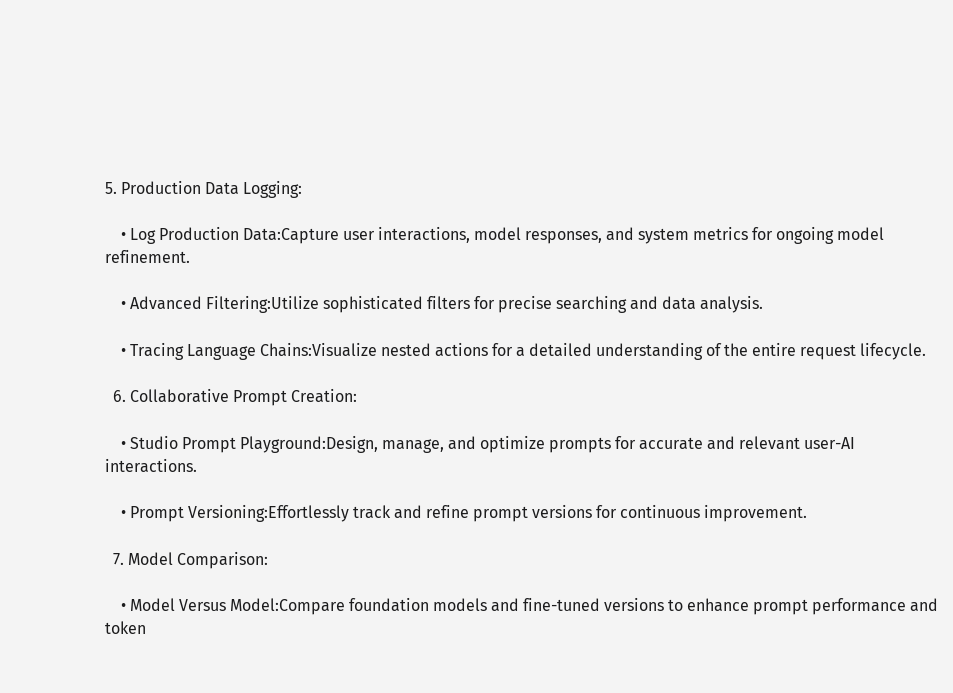5. Production Data Logging:

    • Log Production Data:Capture user interactions, model responses, and system metrics for ongoing model refinement.

    • Advanced Filtering:Utilize sophisticated filters for precise searching and data analysis.

    • Tracing Language Chains:Visualize nested actions for a detailed understanding of the entire request lifecycle.

  6. Collaborative Prompt Creation:

    • Studio Prompt Playground:Design, manage, and optimize prompts for accurate and relevant user-AI interactions.

    • Prompt Versioning:Effortlessly track and refine prompt versions for continuous improvement.

  7. Model Comparison:

    • Model Versus Model:Compare foundation models and fine-tuned versions to enhance prompt performance and token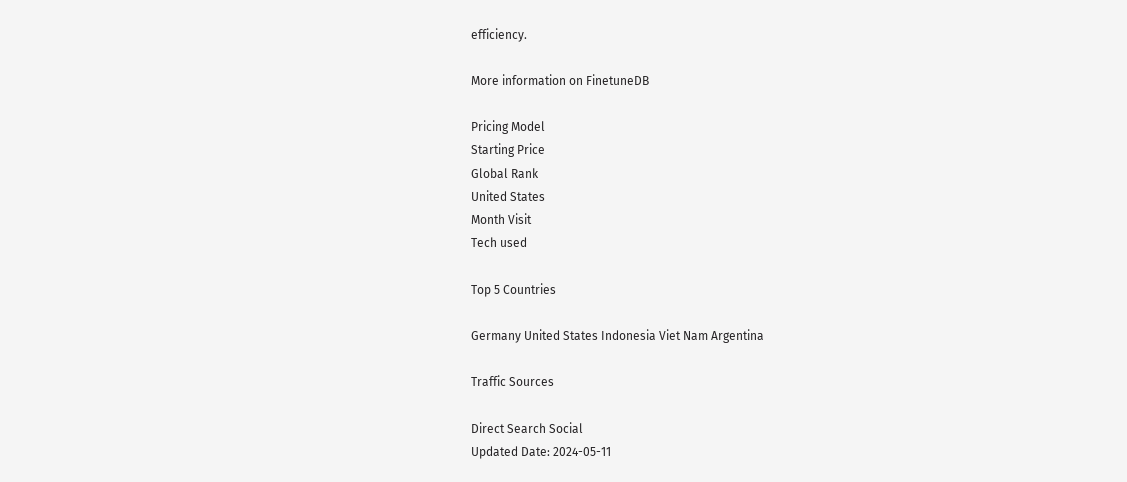efficiency.

More information on FinetuneDB

Pricing Model
Starting Price
Global Rank
United States
Month Visit
Tech used

Top 5 Countries

Germany United States Indonesia Viet Nam Argentina

Traffic Sources

Direct Search Social
Updated Date: 2024-05-11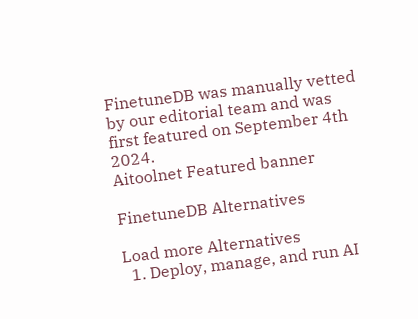FinetuneDB was manually vetted by our editorial team and was first featured on September 4th 2024.
Aitoolnet Featured banner

FinetuneDB Alternatives

Load more Alternatives
  1. Deploy, manage, and run AI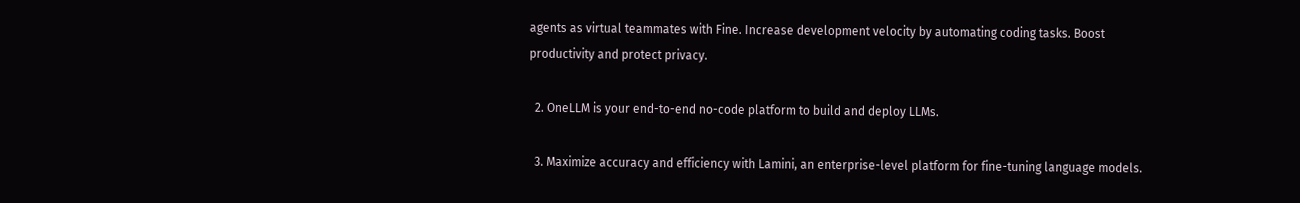agents as virtual teammates with Fine. Increase development velocity by automating coding tasks. Boost productivity and protect privacy.

  2. OneLLM is your end-to-end no-code platform to build and deploy LLMs.

  3. Maximize accuracy and efficiency with Lamini, an enterprise-level platform for fine-tuning language models.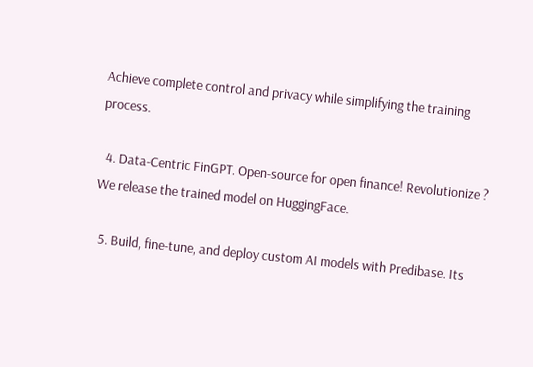Achieve complete control and privacy while simplifying the training process.

  4. Data-Centric FinGPT. Open-source for open finance! Revolutionize ? We release the trained model on HuggingFace.

  5. Build, fine-tune, and deploy custom AI models with Predibase. Its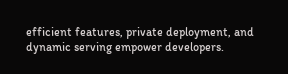efficient features, private deployment, and dynamic serving empower developers.